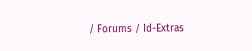/ Forums / Id-Extras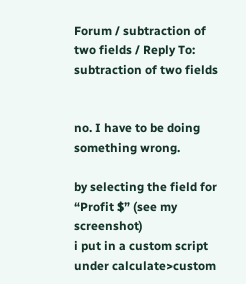Forum / subtraction of two fields / Reply To: subtraction of two fields


no. I have to be doing something wrong.

by selecting the field for “Profit $” (see my screenshot)
i put in a custom script under calculate>custom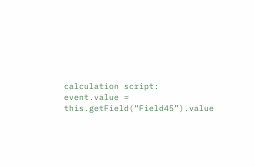calculation script:
event.value = this.getField(“Field45”).value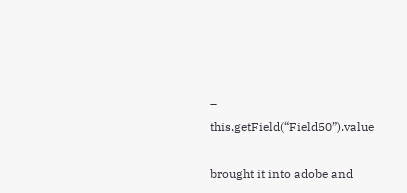– this.getField(“Field50”).value

brought it into adobe and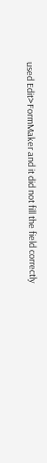used Edit>FormMaker and it did not fill the field correctly